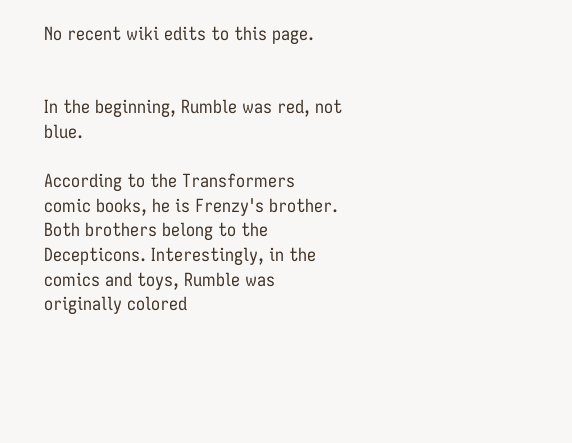No recent wiki edits to this page.


In the beginning, Rumble was red, not blue.

According to the Transformers comic books, he is Frenzy's brother. Both brothers belong to the Decepticons. Interestingly, in the comics and toys, Rumble was originally colored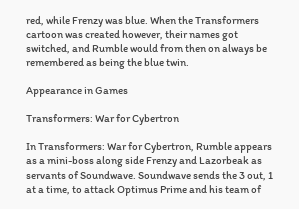red, while Frenzy was blue. When the Transformers cartoon was created however, their names got switched, and Rumble would from then on always be remembered as being the blue twin.

Appearance in Games

Transformers: War for Cybertron

In Transformers: War for Cybertron, Rumble appears as a mini-boss along side Frenzy and Lazorbeak as servants of Soundwave. Soundwave sends the 3 out, 1 at a time, to attack Optimus Prime and his team of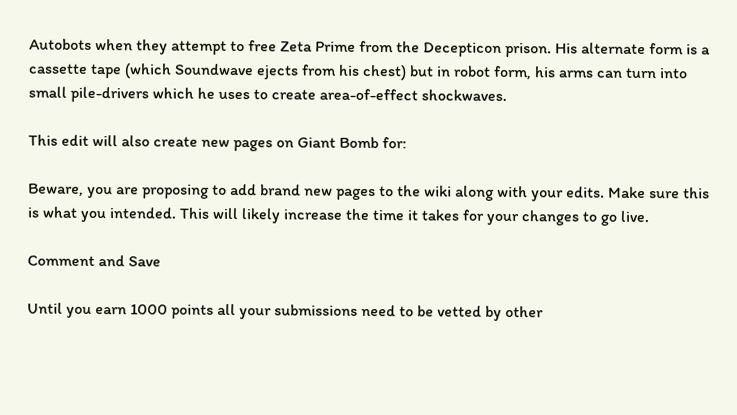Autobots when they attempt to free Zeta Prime from the Decepticon prison. His alternate form is a cassette tape (which Soundwave ejects from his chest) but in robot form, his arms can turn into small pile-drivers which he uses to create area-of-effect shockwaves.

This edit will also create new pages on Giant Bomb for:

Beware, you are proposing to add brand new pages to the wiki along with your edits. Make sure this is what you intended. This will likely increase the time it takes for your changes to go live.

Comment and Save

Until you earn 1000 points all your submissions need to be vetted by other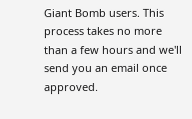Giant Bomb users. This process takes no more than a few hours and we'll send you an email once approved.